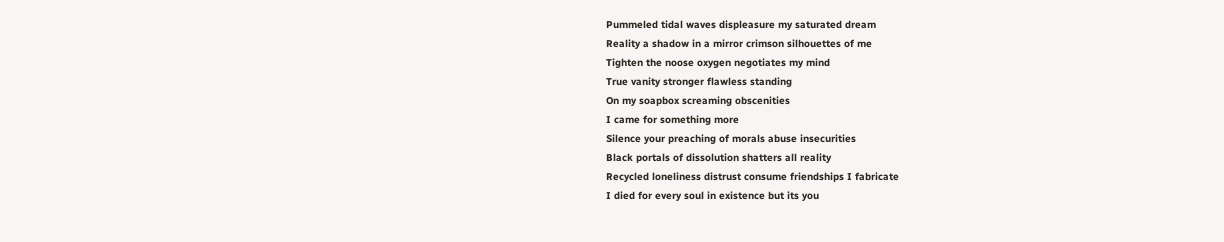Pummeled tidal waves displeasure my saturated dream
Reality a shadow in a mirror crimson silhouettes of me
Tighten the noose oxygen negotiates my mind
True vanity stronger flawless standing
On my soapbox screaming obscenities
I came for something more
Silence your preaching of morals abuse insecurities
Black portals of dissolution shatters all reality
Recycled loneliness distrust consume friendships I fabricate
I died for every soul in existence but its you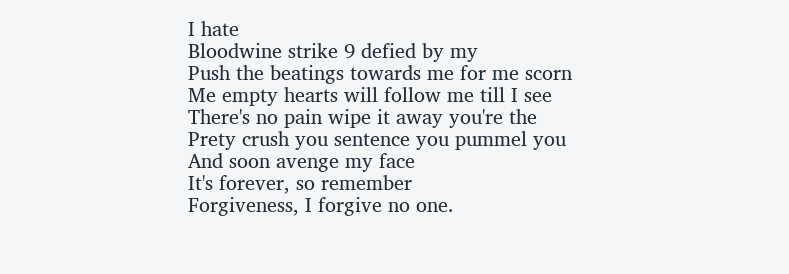I hate
Bloodwine strike 9 defied by my
Push the beatings towards me for me scorn
Me empty hearts will follow me till I see
There's no pain wipe it away you're the
Prety crush you sentence you pummel you
And soon avenge my face
It's forever, so remember
Forgiveness, I forgive no one.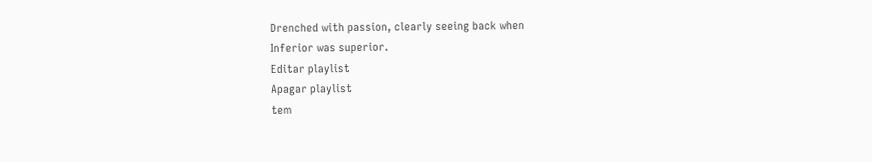Drenched with passion, clearly seeing back when
Inferior was superior.
Editar playlist
Apagar playlist
tem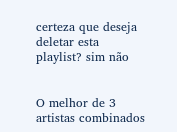certeza que deseja deletar esta playlist? sim não


O melhor de 3 artistas combinados